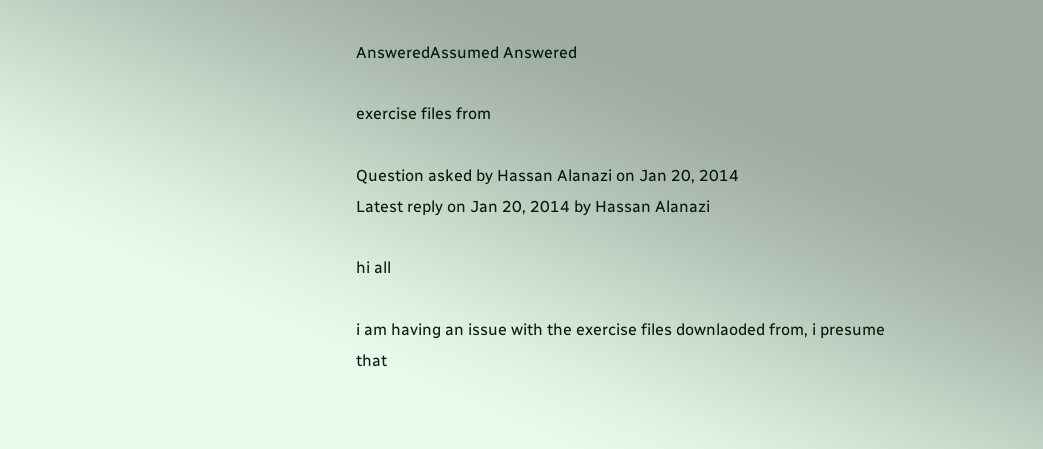AnsweredAssumed Answered

exercise files from

Question asked by Hassan Alanazi on Jan 20, 2014
Latest reply on Jan 20, 2014 by Hassan Alanazi

hi all

i am having an issue with the exercise files downlaoded from, i presume that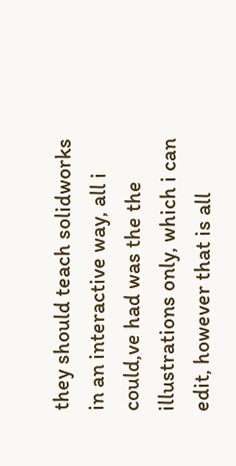they should teach solidworks in an interactive way, all i could,ve had was the the illustrations only, which i can edit, however that is all